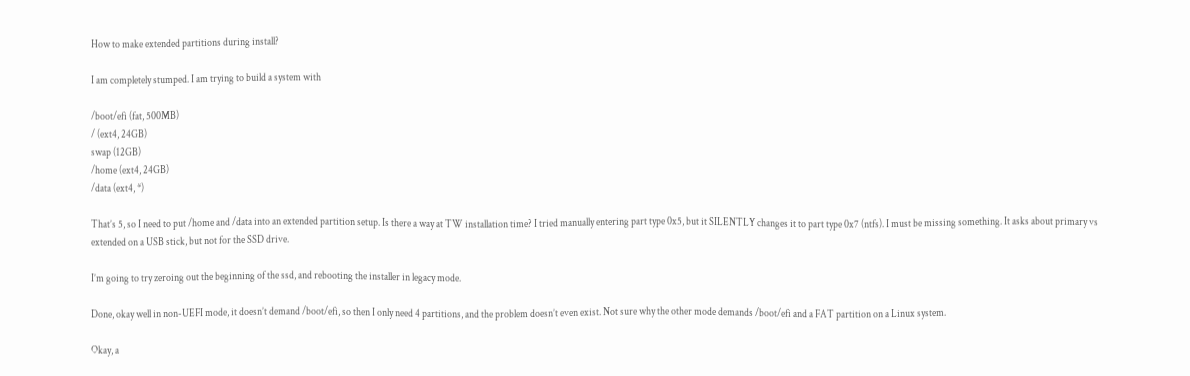How to make extended partitions during install?

I am completely stumped. I am trying to build a system with

/boot/efi (fat, 500MB)
/ (ext4, 24GB)
swap (12GB)
/home (ext4, 24GB)
/data (ext4, *)

That’s 5, so I need to put /home and /data into an extended partition setup. Is there a way at TW installation time? I tried manually entering part type 0x5, but it SILENTLY changes it to part type 0x7 (ntfs). I must be missing something. It asks about primary vs extended on a USB stick, but not for the SSD drive.

I’m going to try zeroing out the beginning of the ssd, and rebooting the installer in legacy mode.

Done, okay well in non-UEFI mode, it doesn’t demand /boot/efi, so then I only need 4 partitions, and the problem doesn’t even exist. Not sure why the other mode demands /boot/efi and a FAT partition on a Linux system.

Okay, a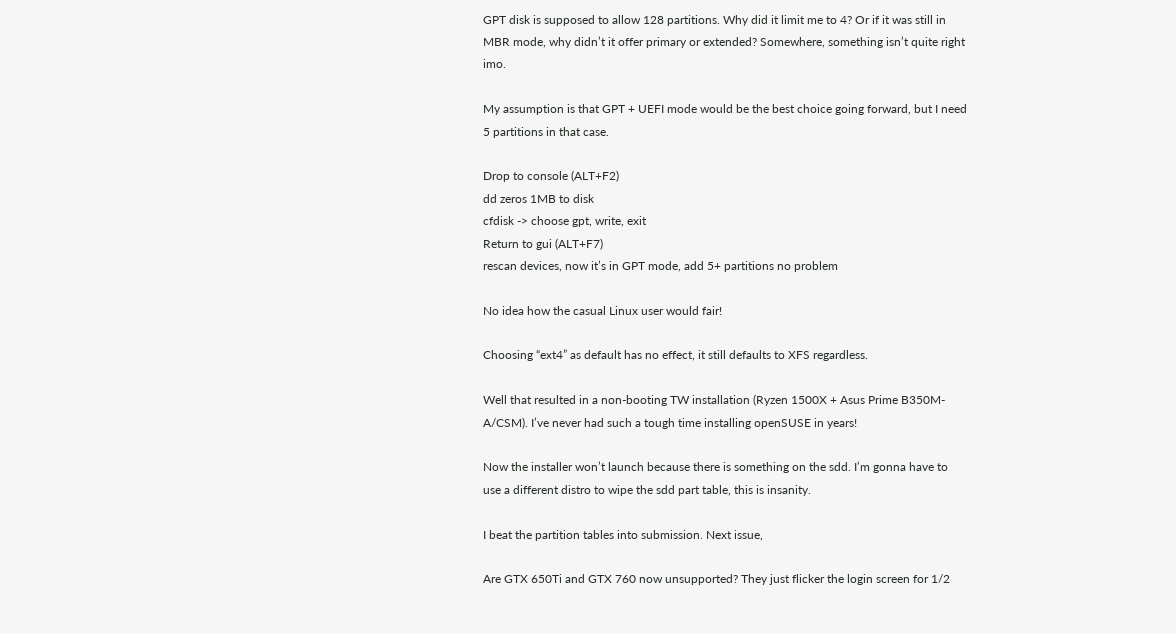GPT disk is supposed to allow 128 partitions. Why did it limit me to 4? Or if it was still in MBR mode, why didn’t it offer primary or extended? Somewhere, something isn’t quite right imo.

My assumption is that GPT + UEFI mode would be the best choice going forward, but I need 5 partitions in that case.

Drop to console (ALT+F2)
dd zeros 1MB to disk
cfdisk -> choose gpt, write, exit
Return to gui (ALT+F7)
rescan devices, now it’s in GPT mode, add 5+ partitions no problem

No idea how the casual Linux user would fair!

Choosing “ext4” as default has no effect, it still defaults to XFS regardless.

Well that resulted in a non-booting TW installation (Ryzen 1500X + Asus Prime B350M-A/CSM). I’ve never had such a tough time installing openSUSE in years!

Now the installer won’t launch because there is something on the sdd. I’m gonna have to use a different distro to wipe the sdd part table, this is insanity.

I beat the partition tables into submission. Next issue,

Are GTX 650Ti and GTX 760 now unsupported? They just flicker the login screen for 1/2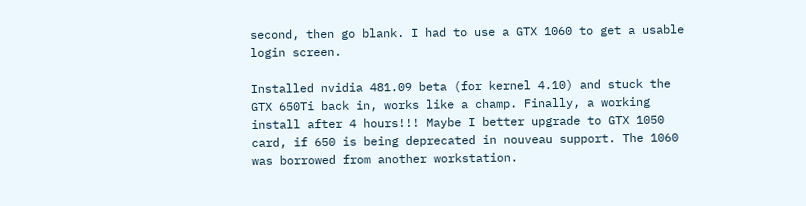second, then go blank. I had to use a GTX 1060 to get a usable login screen.

Installed nvidia 481.09 beta (for kernel 4.10) and stuck the GTX 650Ti back in, works like a champ. Finally, a working install after 4 hours!!! Maybe I better upgrade to GTX 1050 card, if 650 is being deprecated in nouveau support. The 1060 was borrowed from another workstation.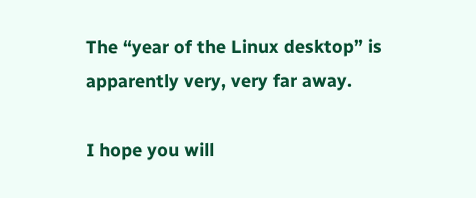The “year of the Linux desktop” is apparently very, very far away.

I hope you will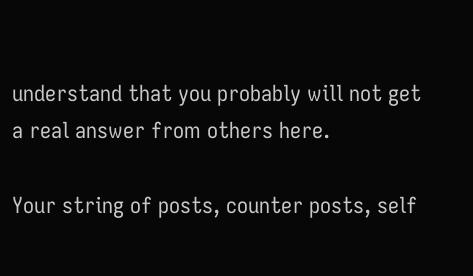understand that you probably will not get a real answer from others here.

Your string of posts, counter posts, self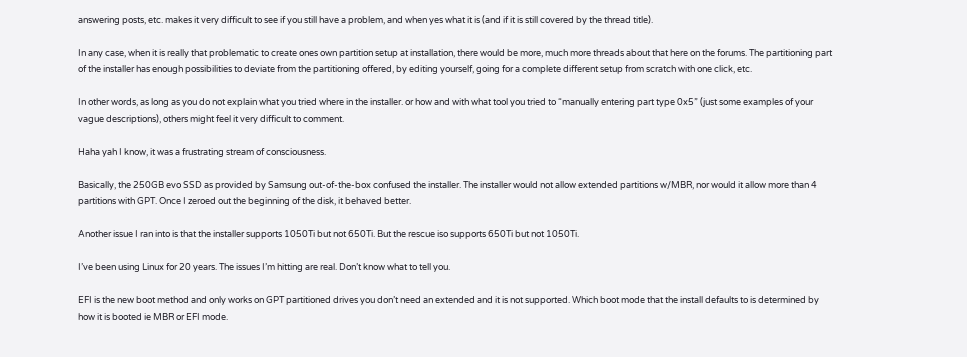answering posts, etc. makes it very difficult to see if you still have a problem, and when yes what it is (and if it is still covered by the thread title).

In any case, when it is really that problematic to create ones own partition setup at installation, there would be more, much more threads about that here on the forums. The partitioning part of the installer has enough possibilities to deviate from the partitioning offered, by editing yourself, going for a complete different setup from scratch with one click, etc.

In other words, as long as you do not explain what you tried where in the installer. or how and with what tool you tried to “manually entering part type 0x5” (just some examples of your vague descriptions), others might feel it very difficult to comment.

Haha yah I know, it was a frustrating stream of consciousness.

Basically, the 250GB evo SSD as provided by Samsung out-of-the-box confused the installer. The installer would not allow extended partitions w/MBR, nor would it allow more than 4 partitions with GPT. Once I zeroed out the beginning of the disk, it behaved better.

Another issue I ran into is that the installer supports 1050Ti but not 650Ti. But the rescue iso supports 650Ti but not 1050Ti.

I’ve been using Linux for 20 years. The issues I’m hitting are real. Don’t know what to tell you.

EFI is the new boot method and only works on GPT partitioned drives you don’t need an extended and it is not supported. Which boot mode that the install defaults to is determined by how it is booted ie MBR or EFI mode.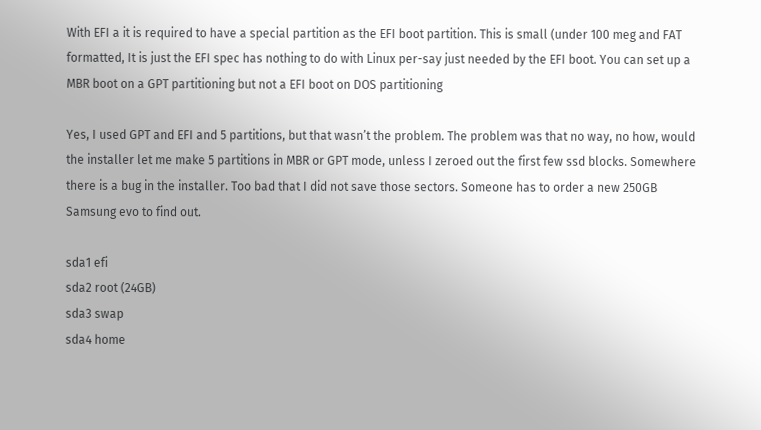With EFI a it is required to have a special partition as the EFI boot partition. This is small (under 100 meg and FAT formatted, It is just the EFI spec has nothing to do with Linux per-say just needed by the EFI boot. You can set up a MBR boot on a GPT partitioning but not a EFI boot on DOS partitioning

Yes, I used GPT and EFI and 5 partitions, but that wasn’t the problem. The problem was that no way, no how, would the installer let me make 5 partitions in MBR or GPT mode, unless I zeroed out the first few ssd blocks. Somewhere there is a bug in the installer. Too bad that I did not save those sectors. Someone has to order a new 250GB Samsung evo to find out.

sda1 efi
sda2 root (24GB)
sda3 swap
sda4 home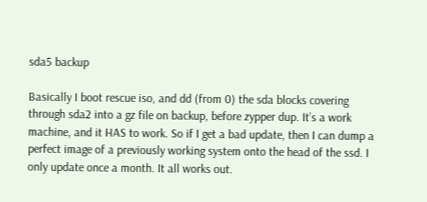sda5 backup

Basically I boot rescue iso, and dd (from 0) the sda blocks covering through sda2 into a gz file on backup, before zypper dup. It’s a work machine, and it HAS to work. So if I get a bad update, then I can dump a perfect image of a previously working system onto the head of the ssd. I only update once a month. It all works out.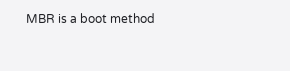MBR is a boot method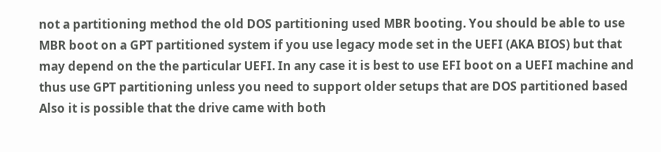not a partitioning method the old DOS partitioning used MBR booting. You should be able to use MBR boot on a GPT partitioned system if you use legacy mode set in the UEFI (AKA BIOS) but that may depend on the the particular UEFI. In any case it is best to use EFI boot on a UEFI machine and thus use GPT partitioning unless you need to support older setups that are DOS partitioned based Also it is possible that the drive came with both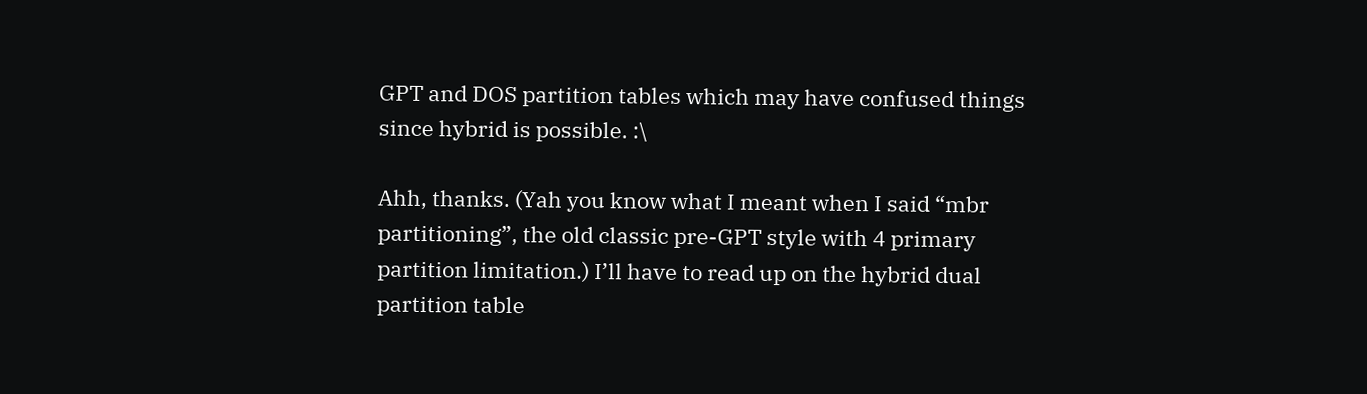GPT and DOS partition tables which may have confused things since hybrid is possible. :\

Ahh, thanks. (Yah you know what I meant when I said “mbr partitioning”, the old classic pre-GPT style with 4 primary partition limitation.) I’ll have to read up on the hybrid dual partition table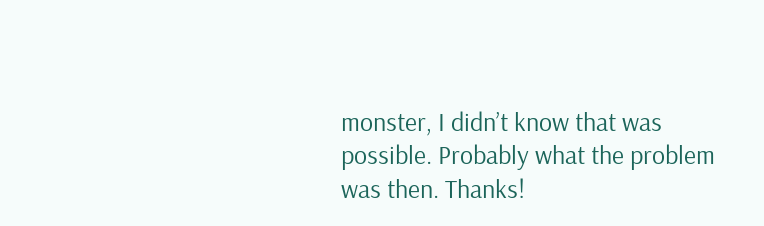monster, I didn’t know that was possible. Probably what the problem was then. Thanks!